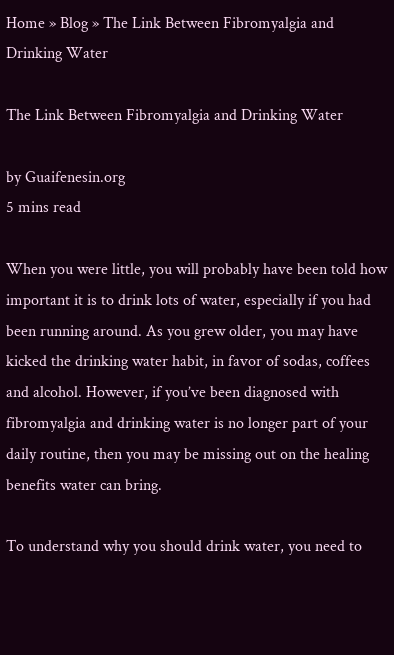Home » Blog » The Link Between Fibromyalgia and Drinking Water

The Link Between Fibromyalgia and Drinking Water

by Guaifenesin.org
5 mins read

When you were little, you will probably have been told how important it is to drink lots of water, especially if you had been running around. As you grew older, you may have kicked the drinking water habit, in favor of sodas, coffees and alcohol. However, if you’ve been diagnosed with fibromyalgia and drinking water is no longer part of your daily routine, then you may be missing out on the healing benefits water can bring.

To understand why you should drink water, you need to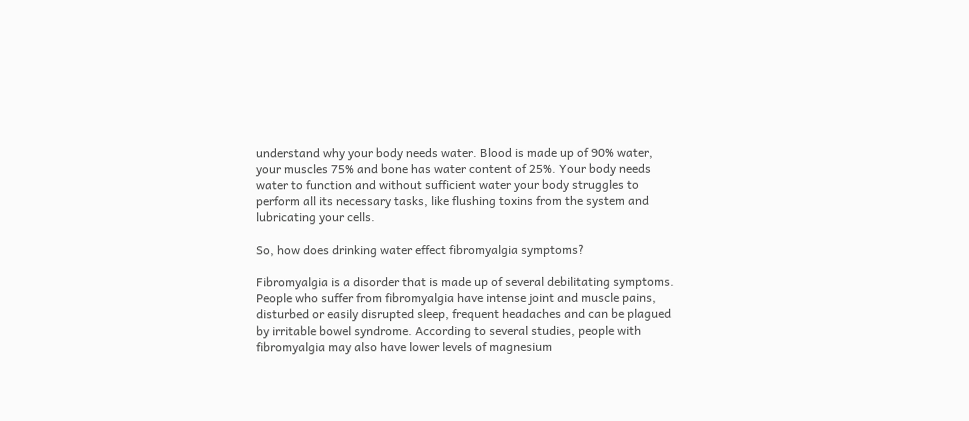understand why your body needs water. Blood is made up of 90% water, your muscles 75% and bone has water content of 25%. Your body needs water to function and without sufficient water your body struggles to perform all its necessary tasks, like flushing toxins from the system and lubricating your cells.

So, how does drinking water effect fibromyalgia symptoms?

Fibromyalgia is a disorder that is made up of several debilitating symptoms. People who suffer from fibromyalgia have intense joint and muscle pains, disturbed or easily disrupted sleep, frequent headaches and can be plagued by irritable bowel syndrome. According to several studies, people with fibromyalgia may also have lower levels of magnesium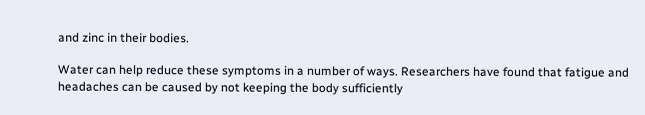and zinc in their bodies.

Water can help reduce these symptoms in a number of ways. Researchers have found that fatigue and headaches can be caused by not keeping the body sufficiently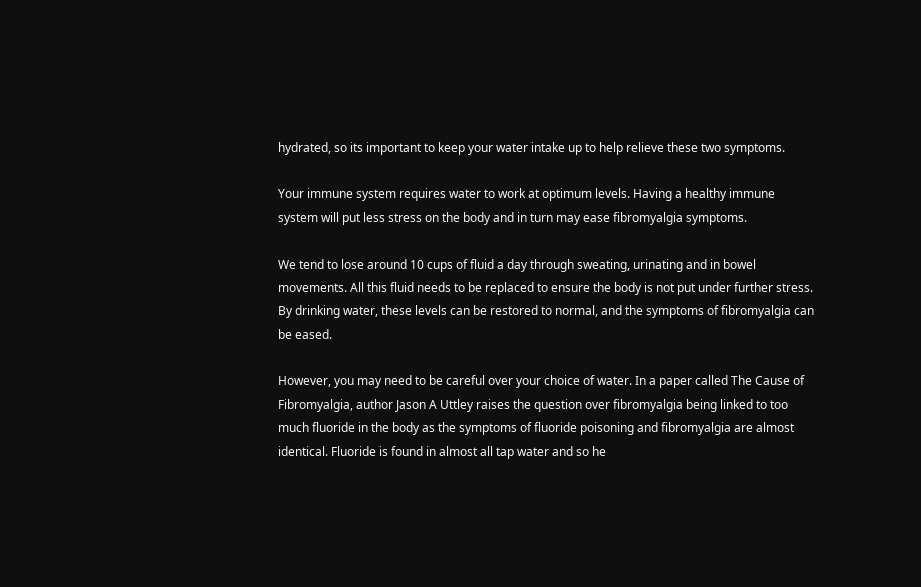hydrated, so its important to keep your water intake up to help relieve these two symptoms.

Your immune system requires water to work at optimum levels. Having a healthy immune system will put less stress on the body and in turn may ease fibromyalgia symptoms.

We tend to lose around 10 cups of fluid a day through sweating, urinating and in bowel movements. All this fluid needs to be replaced to ensure the body is not put under further stress. By drinking water, these levels can be restored to normal, and the symptoms of fibromyalgia can be eased.

However, you may need to be careful over your choice of water. In a paper called The Cause of Fibromyalgia, author Jason A Uttley raises the question over fibromyalgia being linked to too much fluoride in the body as the symptoms of fluoride poisoning and fibromyalgia are almost identical. Fluoride is found in almost all tap water and so he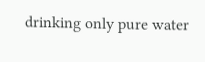drinking only pure water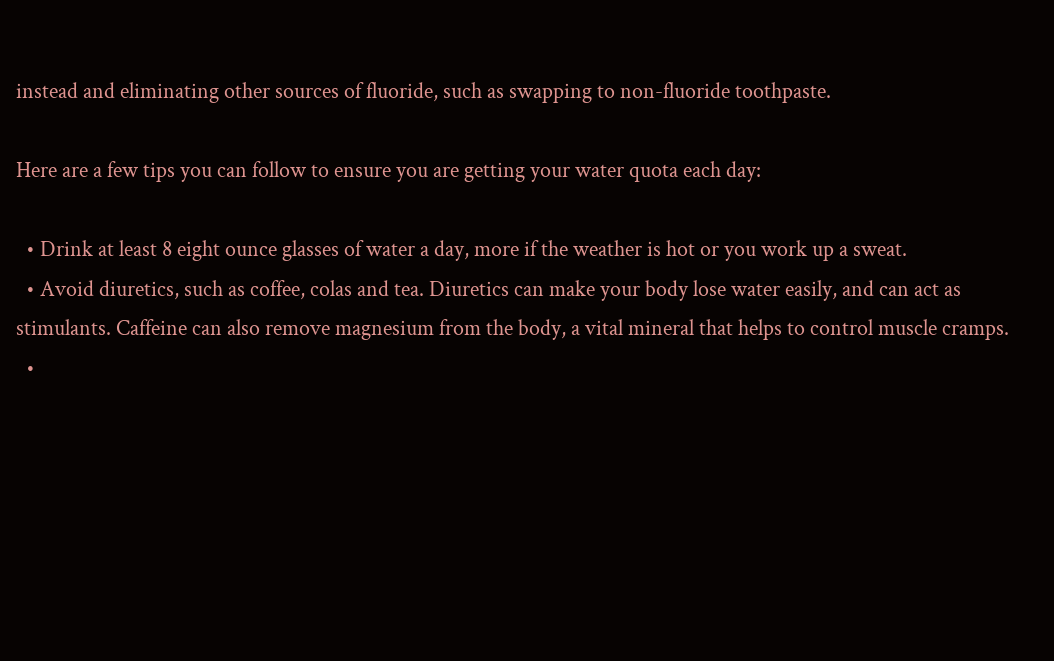instead and eliminating other sources of fluoride, such as swapping to non-fluoride toothpaste.

Here are a few tips you can follow to ensure you are getting your water quota each day:

  • Drink at least 8 eight ounce glasses of water a day, more if the weather is hot or you work up a sweat.
  • Avoid diuretics, such as coffee, colas and tea. Diuretics can make your body lose water easily, and can act as stimulants. Caffeine can also remove magnesium from the body, a vital mineral that helps to control muscle cramps.
  •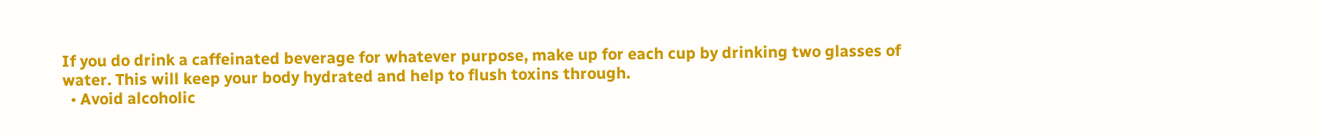If you do drink a caffeinated beverage for whatever purpose, make up for each cup by drinking two glasses of water. This will keep your body hydrated and help to flush toxins through.
  • Avoid alcoholic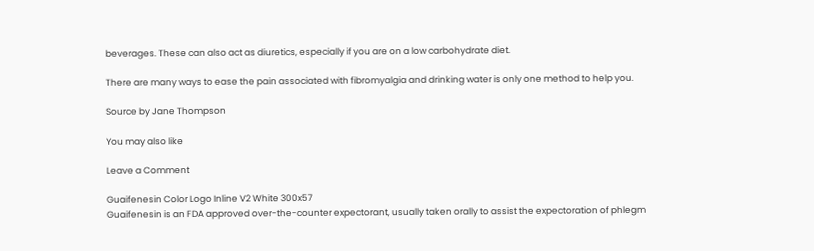beverages. These can also act as diuretics, especially if you are on a low carbohydrate diet.

There are many ways to ease the pain associated with fibromyalgia and drinking water is only one method to help you.

Source by Jane Thompson

You may also like

Leave a Comment

Guaifenesin Color Logo Inline V2 White 300x57
Guaifenesin is an FDA approved over-the-counter expectorant, usually taken orally to assist the expectoration of phlegm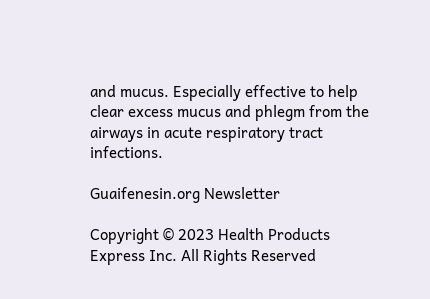and mucus. Especially effective to help clear excess mucus and phlegm from the airways in acute respiratory tract infections.

Guaifenesin.org Newsletter

Copyright © 2023 Health Products Express Inc. All Rights Reserved